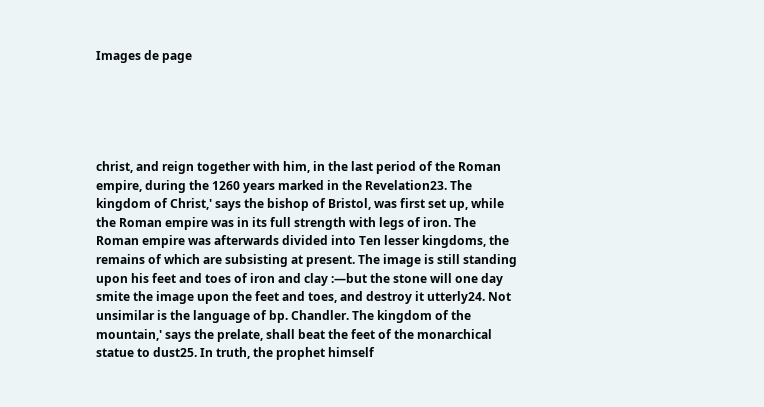Images de page





christ, and reign together with him, in the last period of the Roman empire, during the 1260 years marked in the Revelation23. The kingdom of Christ,' says the bishop of Bristol, was first set up, while the Roman empire was in its full strength with legs of iron. The Roman empire was afterwards divided into Ten lesser kingdoms, the remains of which are subsisting at present. The image is still standing upon his feet and toes of iron and clay :—but the stone will one day smite the image upon the feet and toes, and destroy it utterly24. Not unsimilar is the language of bp. Chandler. The kingdom of the mountain,' says the prelate, shall beat the feet of the monarchical statue to dust25. In truth, the prophet himself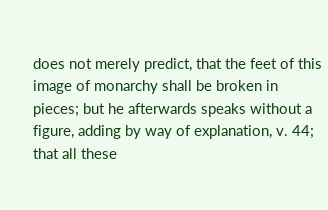does not merely predict, that the feet of this image of monarchy shall be broken in pieces; but he afterwards speaks without a figure, adding by way of explanation, v. 44; that all these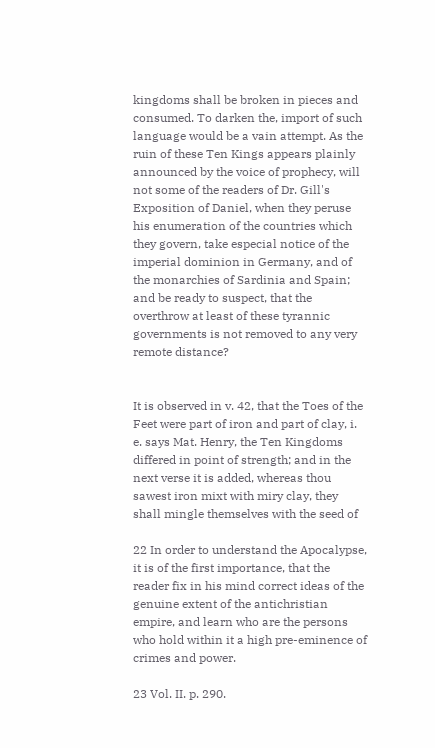kingdoms shall be broken in pieces and consumed. To darken the, import of such language would be a vain attempt. As the ruin of these Ten Kings appears plainly announced by the voice of prophecy, will not some of the readers of Dr. Gill's Exposition of Daniel, when they peruse his enumeration of the countries which they govern, take especial notice of the imperial dominion in Germany, and of the monarchies of Sardinia and Spain; and be ready to suspect, that the overthrow at least of these tyrannic governments is not removed to any very remote distance?


It is observed in v. 42, that the Toes of the Feet were part of iron and part of clay, i. e. says Mat. Henry, the Ten Kingdoms differed in point of strength; and in the next verse it is added, whereas thou sawest iron mixt with miry clay, they shall mingle themselves with the seed of

22 In order to understand the Apocalypse, it is of the first importance, that the reader fix in his mind correct ideas of the genuine extent of the antichristian empire, and learn who are the persons who hold within it a high pre-eminence of crimes and power.

23 Vol. II. p. 290.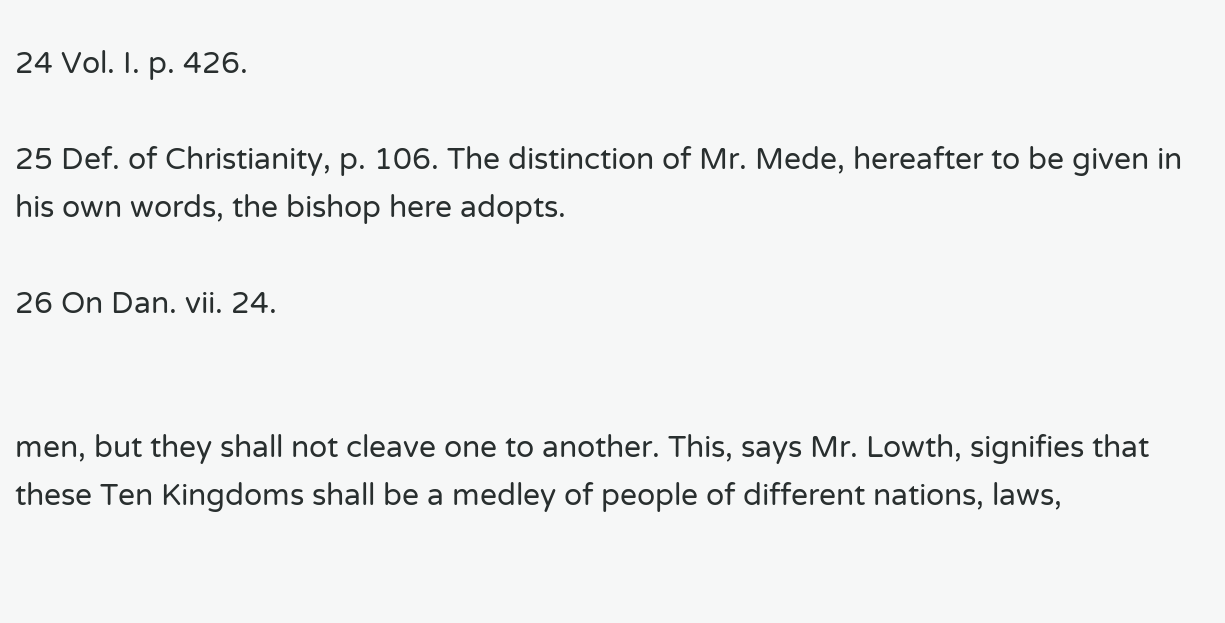24 Vol. I. p. 426.

25 Def. of Christianity, p. 106. The distinction of Mr. Mede, hereafter to be given in his own words, the bishop here adopts.

26 On Dan. vii. 24.


men, but they shall not cleave one to another. This, says Mr. Lowth, signifies that these Ten Kingdoms shall be a medley of people of different nations, laws,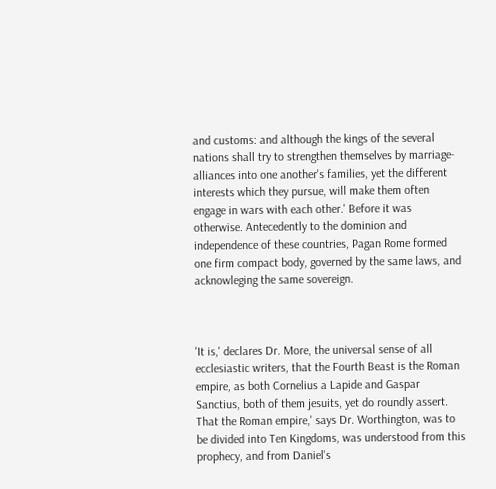and customs: and although the kings of the several nations shall try to strengthen themselves by marriage-alliances into one another's families, yet the different interests which they pursue, will make them often engage in wars with each other.' Before it was otherwise. Antecedently to the dominion and independence of these countries, Pagan Rome formed one firm compact body, governed by the same laws, and acknowleging the same sovereign.



'It is,' declares Dr. More, the universal sense of all ecclesiastic writers, that the Fourth Beast is the Roman empire, as both Cornelius a Lapide and Gaspar Sanctius, both of them jesuits, yet do roundly assert. That the Roman empire,' says Dr. Worthington, was to be divided into Ten Kingdoms, was understood from this prophecy, and from Daniel's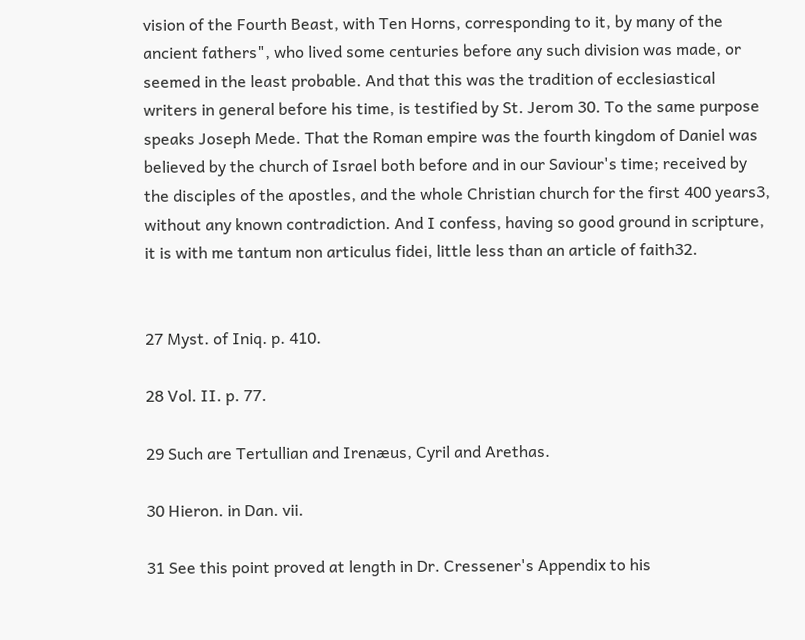vision of the Fourth Beast, with Ten Horns, corresponding to it, by many of the ancient fathers", who lived some centuries before any such division was made, or seemed in the least probable. And that this was the tradition of ecclesiastical writers in general before his time, is testified by St. Jerom 30. To the same purpose speaks Joseph Mede. That the Roman empire was the fourth kingdom of Daniel was believed by the church of Israel both before and in our Saviour's time; received by the disciples of the apostles, and the whole Christian church for the first 400 years3, without any known contradiction. And I confess, having so good ground in scripture, it is with me tantum non articulus fidei, little less than an article of faith32.


27 Myst. of Iniq. p. 410.

28 Vol. II. p. 77.

29 Such are Tertullian and Irenæus, Cyril and Arethas.

30 Hieron. in Dan. vii.

31 See this point proved at length in Dr. Cressener's Appendix to his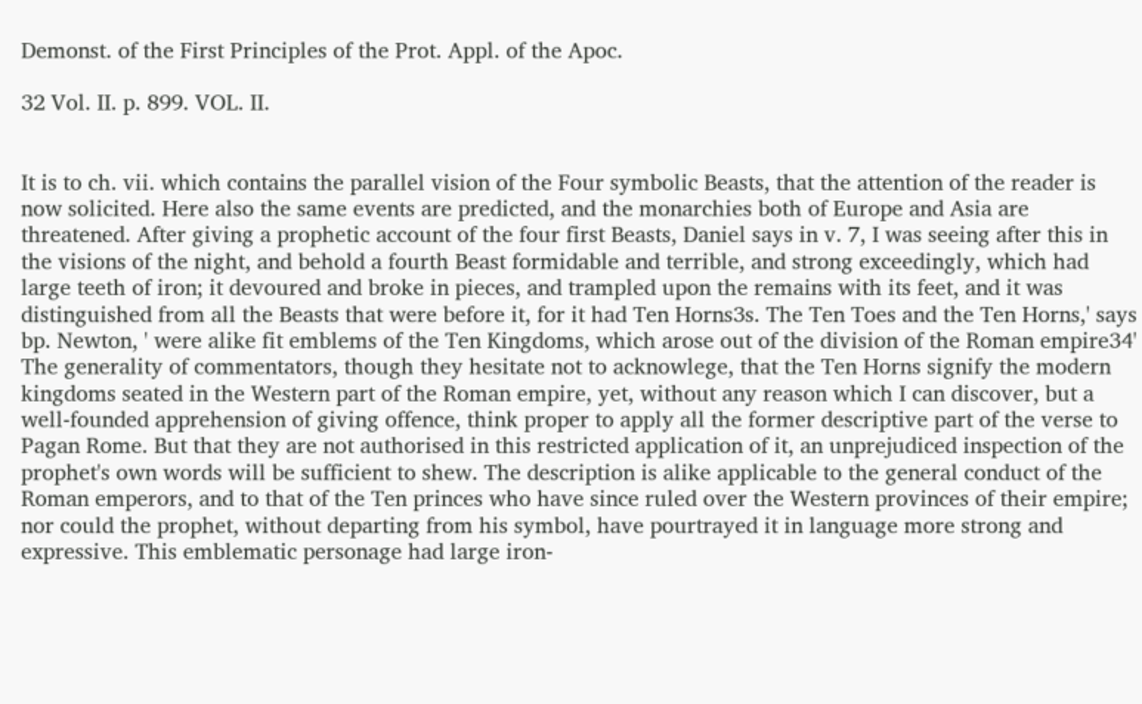Demonst. of the First Principles of the Prot. Appl. of the Apoc.

32 Vol. II. p. 899. VOL. II.


It is to ch. vii. which contains the parallel vision of the Four symbolic Beasts, that the attention of the reader is now solicited. Here also the same events are predicted, and the monarchies both of Europe and Asia are threatened. After giving a prophetic account of the four first Beasts, Daniel says in v. 7, I was seeing after this in the visions of the night, and behold a fourth Beast formidable and terrible, and strong exceedingly, which had large teeth of iron; it devoured and broke in pieces, and trampled upon the remains with its feet, and it was distinguished from all the Beasts that were before it, for it had Ten Horns3s. The Ten Toes and the Ten Horns,' says bp. Newton, ' were alike fit emblems of the Ten Kingdoms, which arose out of the division of the Roman empire34' The generality of commentators, though they hesitate not to acknowlege, that the Ten Horns signify the modern kingdoms seated in the Western part of the Roman empire, yet, without any reason which I can discover, but a well-founded apprehension of giving offence, think proper to apply all the former descriptive part of the verse to Pagan Rome. But that they are not authorised in this restricted application of it, an unprejudiced inspection of the prophet's own words will be sufficient to shew. The description is alike applicable to the general conduct of the Roman emperors, and to that of the Ten princes who have since ruled over the Western provinces of their empire; nor could the prophet, without departing from his symbol, have pourtrayed it in language more strong and expressive. This emblematic personage had large iron-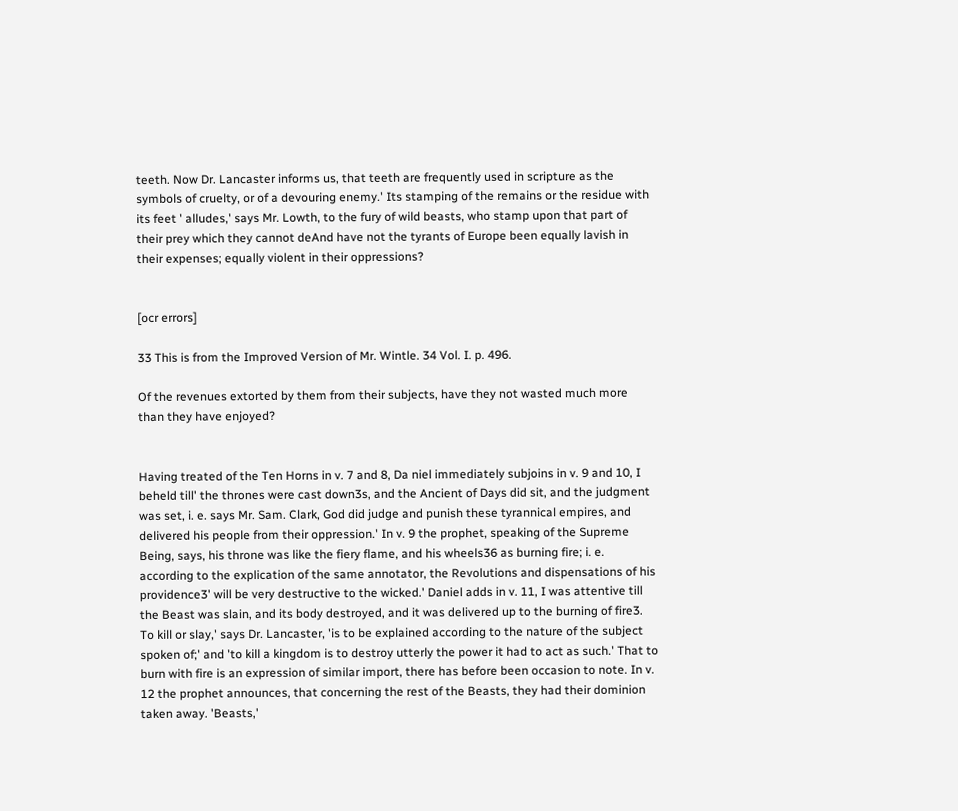teeth. Now Dr. Lancaster informs us, that teeth are frequently used in scripture as the symbols of cruelty, or of a devouring enemy.' Its stamping of the remains or the residue with its feet ' alludes,' says Mr. Lowth, to the fury of wild beasts, who stamp upon that part of their prey which they cannot deAnd have not the tyrants of Europe been equally lavish in their expenses; equally violent in their oppressions?


[ocr errors]

33 This is from the Improved Version of Mr. Wintle. 34 Vol. I. p. 496.

Of the revenues extorted by them from their subjects, have they not wasted much more than they have enjoyed?


Having treated of the Ten Horns in v. 7 and 8, Da niel immediately subjoins in v. 9 and 10, I beheld till' the thrones were cast down3s, and the Ancient of Days did sit, and the judgment was set, i. e. says Mr. Sam. Clark, God did judge and punish these tyrannical empires, and delivered his people from their oppression.' In v. 9 the prophet, speaking of the Supreme Being, says, his throne was like the fiery flame, and his wheels36 as burning fire; i. e. according to the explication of the same annotator, the Revolutions and dispensations of his providence3' will be very destructive to the wicked.' Daniel adds in v. 11, I was attentive till the Beast was slain, and its body destroyed, and it was delivered up to the burning of fire3. To kill or slay,' says Dr. Lancaster, 'is to be explained according to the nature of the subject spoken of;' and 'to kill a kingdom is to destroy utterly the power it had to act as such.' That to burn with fire is an expression of similar import, there has before been occasion to note. In v. 12 the prophet announces, that concerning the rest of the Beasts, they had their dominion taken away. 'Beasts,'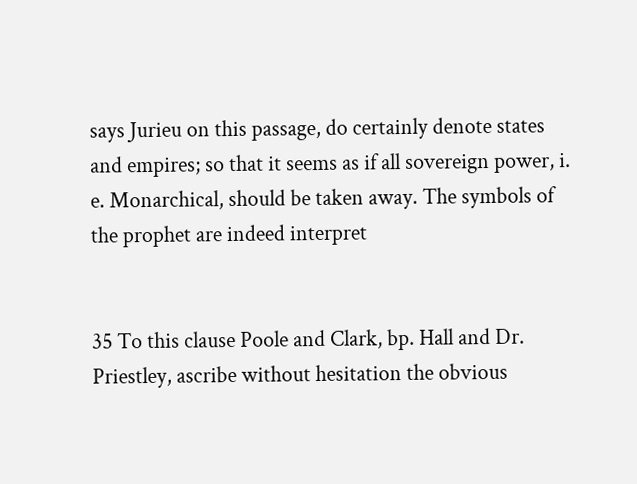says Jurieu on this passage, do certainly denote states and empires; so that it seems as if all sovereign power, i. e. Monarchical, should be taken away. The symbols of the prophet are indeed interpret


35 To this clause Poole and Clark, bp. Hall and Dr. Priestley, ascribe without hesitation the obvious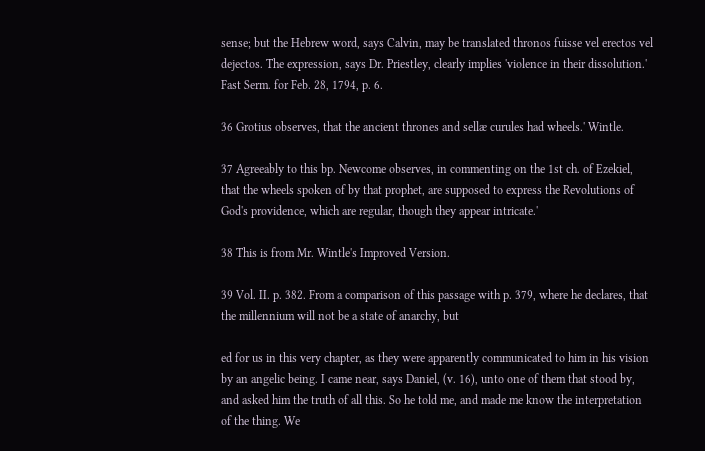sense; but the Hebrew word, says Calvin, may be translated thronos fuisse vel erectos vel dejectos. The expression, says Dr. Priestley, clearly implies 'violence in their dissolution.' Fast Serm. for Feb. 28, 1794, p. 6.

36 Grotius observes, that the ancient thrones and sellæ curules had wheels.' Wintle.

37 Agreeably to this bp. Newcome observes, in commenting on the 1st ch. of Ezekiel, that the wheels spoken of by that prophet, are supposed to express the Revolutions of God's providence, which are regular, though they appear intricate.'

38 This is from Mr. Wintle's Improved Version.

39 Vol. II. p. 382. From a comparison of this passage with p. 379, where he declares, that the millennium will not be a state of anarchy, but

ed for us in this very chapter, as they were apparently communicated to him in his vision by an angelic being. I came near, says Daniel, (v. 16), unto one of them that stood by, and asked him the truth of all this. So he told me, and made me know the interpretation of the thing. We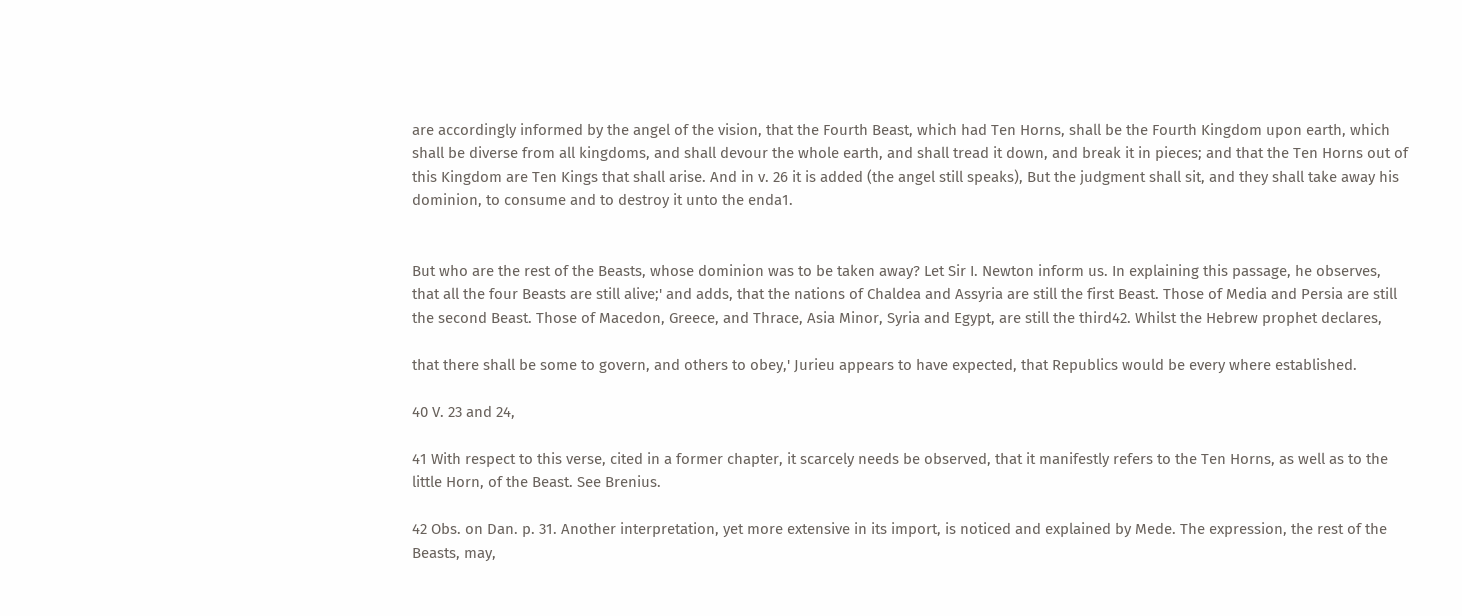are accordingly informed by the angel of the vision, that the Fourth Beast, which had Ten Horns, shall be the Fourth Kingdom upon earth, which shall be diverse from all kingdoms, and shall devour the whole earth, and shall tread it down, and break it in pieces; and that the Ten Horns out of this Kingdom are Ten Kings that shall arise. And in v. 26 it is added (the angel still speaks), But the judgment shall sit, and they shall take away his dominion, to consume and to destroy it unto the enda1.


But who are the rest of the Beasts, whose dominion was to be taken away? Let Sir I. Newton inform us. In explaining this passage, he observes, that all the four Beasts are still alive;' and adds, that the nations of Chaldea and Assyria are still the first Beast. Those of Media and Persia are still the second Beast. Those of Macedon, Greece, and Thrace, Asia Minor, Syria and Egypt, are still the third42. Whilst the Hebrew prophet declares,

that there shall be some to govern, and others to obey,' Jurieu appears to have expected, that Republics would be every where established.

40 V. 23 and 24,

41 With respect to this verse, cited in a former chapter, it scarcely needs be observed, that it manifestly refers to the Ten Horns, as well as to the little Horn, of the Beast. See Brenius.

42 Obs. on Dan. p. 31. Another interpretation, yet more extensive in its import, is noticed and explained by Mede. The expression, the rest of the Beasts, may,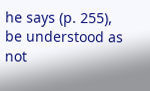he says (p. 255), be understood as not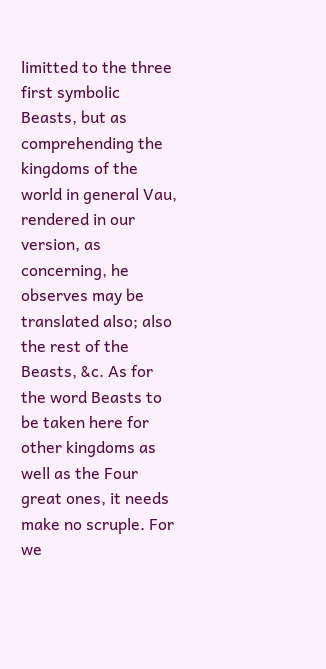limitted to the three first symbolic Beasts, but as comprehending the kingdoms of the world in general Vau, rendered in our version, as concerning, he observes may be translated also; also the rest of the Beasts, &c. As for the word Beasts to be taken here for other kingdoms as well as the Four great ones, it needs make no scruple. For we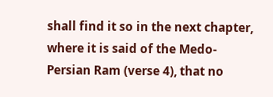shall find it so in the next chapter, where it is said of the Medo-Persian Ram (verse 4), that no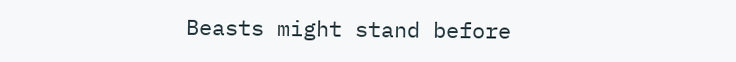Beasts might stand before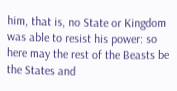him, that is, no State or Kingdom was able to resist his power: so here may the rest of the Beasts be the States and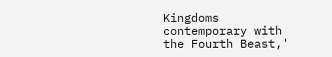Kingdoms contemporary with the Fourth Beast,'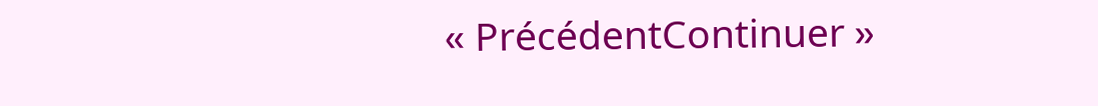« PrécédentContinuer »